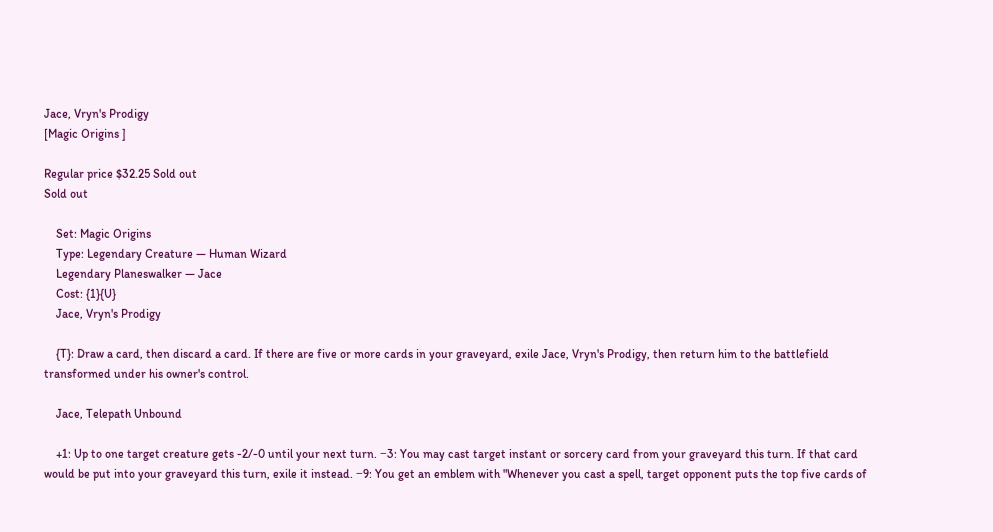Jace, Vryn's Prodigy
[Magic Origins ]

Regular price $32.25 Sold out
Sold out

    Set: Magic Origins
    Type: Legendary Creature — Human Wizard
    Legendary Planeswalker — Jace
    Cost: {1}{U}
    Jace, Vryn's Prodigy

    {T}: Draw a card, then discard a card. If there are five or more cards in your graveyard, exile Jace, Vryn's Prodigy, then return him to the battlefield transformed under his owner's control.

    Jace, Telepath Unbound

    +1: Up to one target creature gets -2/-0 until your next turn. −3: You may cast target instant or sorcery card from your graveyard this turn. If that card would be put into your graveyard this turn, exile it instead. −9: You get an emblem with "Whenever you cast a spell, target opponent puts the top five cards of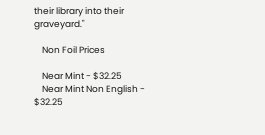their library into their graveyard."

    Non Foil Prices

    Near Mint - $32.25
    Near Mint Non English - $32.25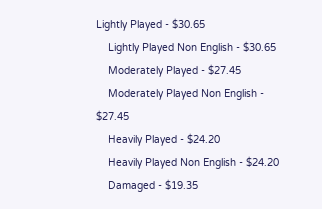Lightly Played - $30.65
    Lightly Played Non English - $30.65
    Moderately Played - $27.45
    Moderately Played Non English - $27.45
    Heavily Played - $24.20
    Heavily Played Non English - $24.20
    Damaged - $19.35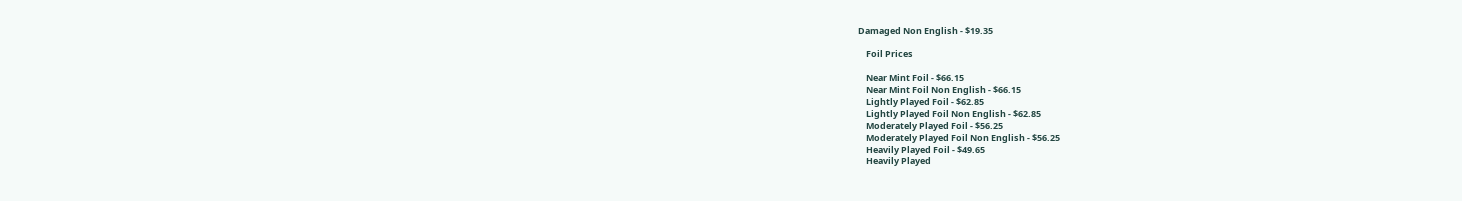Damaged Non English - $19.35

    Foil Prices

    Near Mint Foil - $66.15
    Near Mint Foil Non English - $66.15
    Lightly Played Foil - $62.85
    Lightly Played Foil Non English - $62.85
    Moderately Played Foil - $56.25
    Moderately Played Foil Non English - $56.25
    Heavily Played Foil - $49.65
    Heavily Played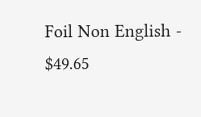Foil Non English - $49.65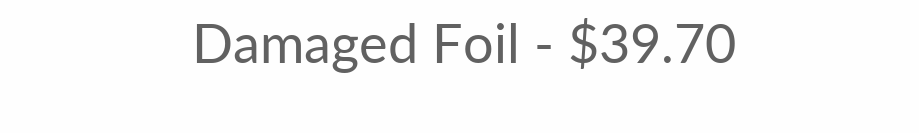Damaged Foil - $39.70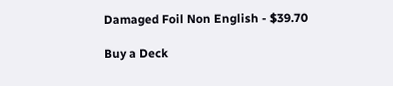Damaged Foil Non English - $39.70

Buy a Deck